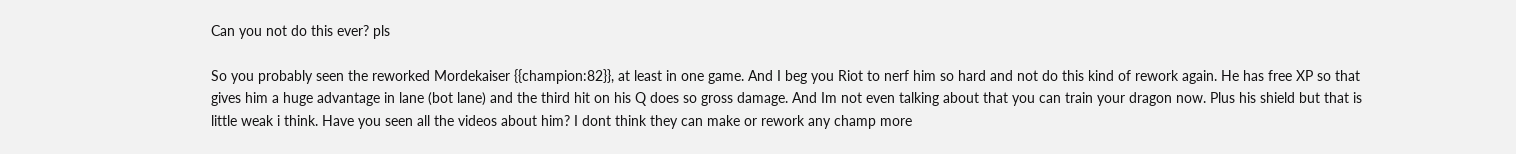Can you not do this ever? pls

So you probably seen the reworked Mordekaiser {{champion:82}}, at least in one game. And I beg you Riot to nerf him so hard and not do this kind of rework again. He has free XP so that gives him a huge advantage in lane (bot lane) and the third hit on his Q does so gross damage. And Im not even talking about that you can train your dragon now. Plus his shield but that is little weak i think. Have you seen all the videos about him? I dont think they can make or rework any champ more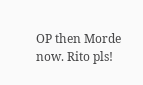OP then Morde now. Rito pls!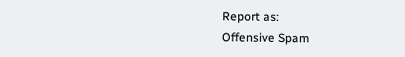Report as:
Offensive Spam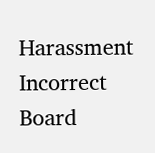Harassment Incorrect Board